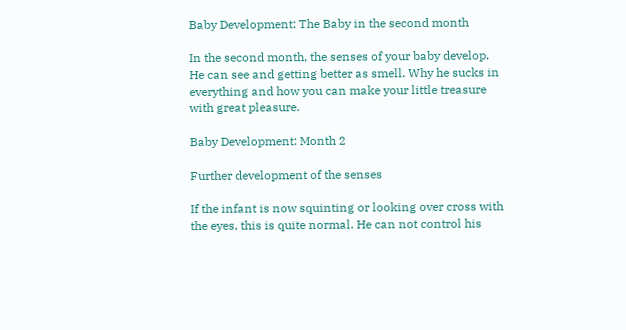Baby Development: The Baby in the second month

In the second month, the senses of your baby develop. He can see and getting better as smell. Why he sucks in everything and how you can make your little treasure with great pleasure.

Baby Development: Month 2

Further development of the senses

If the infant is now squinting or looking over cross with the eyes, this is quite normal. He can not control his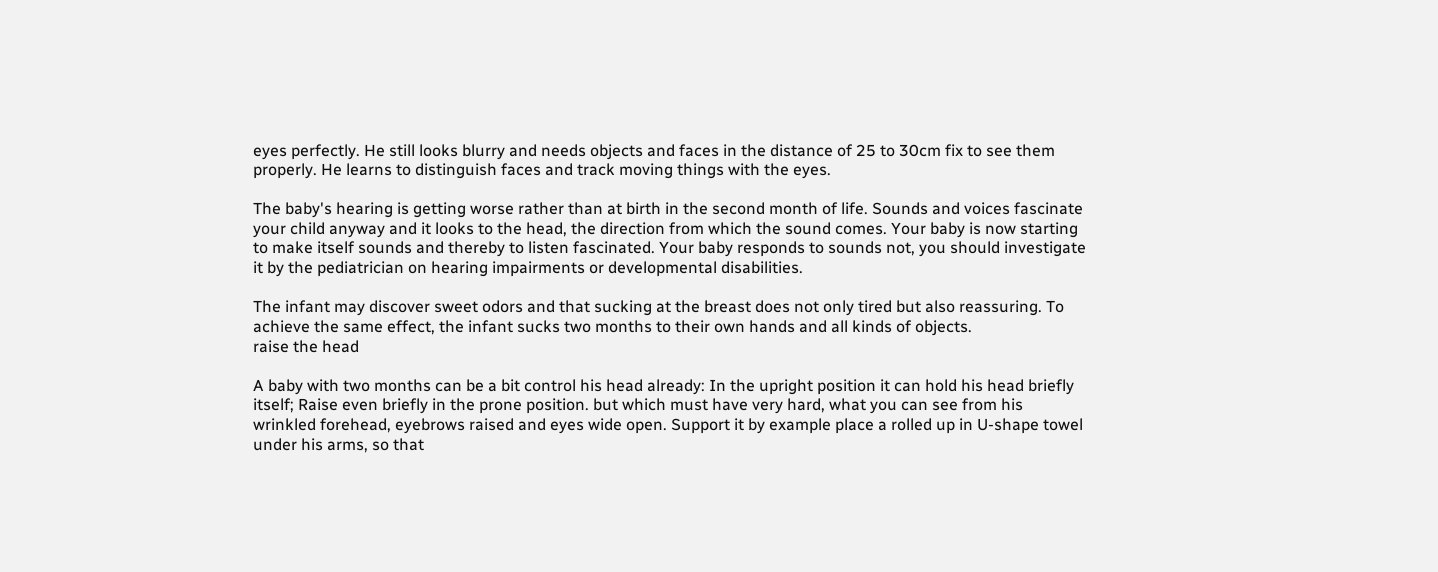eyes perfectly. He still looks blurry and needs objects and faces in the distance of 25 to 30cm fix to see them properly. He learns to distinguish faces and track moving things with the eyes.

The baby's hearing is getting worse rather than at birth in the second month of life. Sounds and voices fascinate your child anyway and it looks to the head, the direction from which the sound comes. Your baby is now starting to make itself sounds and thereby to listen fascinated. Your baby responds to sounds not, you should investigate it by the pediatrician on hearing impairments or developmental disabilities.

The infant may discover sweet odors and that sucking at the breast does not only tired but also reassuring. To achieve the same effect, the infant sucks two months to their own hands and all kinds of objects.
raise the head

A baby with two months can be a bit control his head already: In the upright position it can hold his head briefly itself; Raise even briefly in the prone position. but which must have very hard, what you can see from his wrinkled forehead, eyebrows raised and eyes wide open. Support it by example place a rolled up in U-shape towel under his arms, so that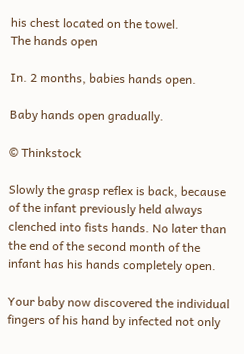his chest located on the towel.
The hands open

In. 2 months, babies hands open.

Baby hands open gradually.

© Thinkstock

Slowly the grasp reflex is back, because of the infant previously held always clenched into fists hands. No later than the end of the second month of the infant has his hands completely open.

Your baby now discovered the individual fingers of his hand by infected not only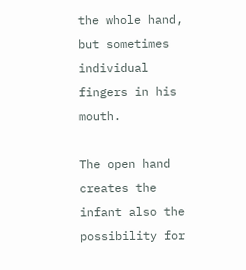the whole hand, but sometimes individual fingers in his mouth.

The open hand creates the infant also the possibility for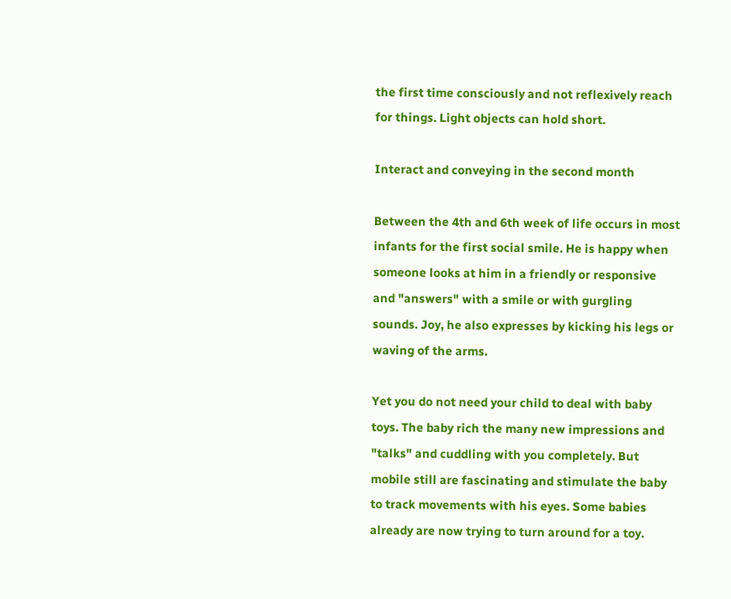the first time consciously and not reflexively reach for things. Light objects can hold short.

Interact and conveying in the second month

Between the 4th and 6th week of life occurs in most infants for the first social smile. He is happy when someone looks at him in a friendly or responsive and "answers" with a smile or with gurgling sounds. Joy, he also expresses by kicking his legs or waving of the arms.

Yet you do not need your child to deal with baby toys. The baby rich the many new impressions and "talks" and cuddling with you completely. But mobile still are fascinating and stimulate the baby to track movements with his eyes. Some babies already are now trying to turn around for a toy.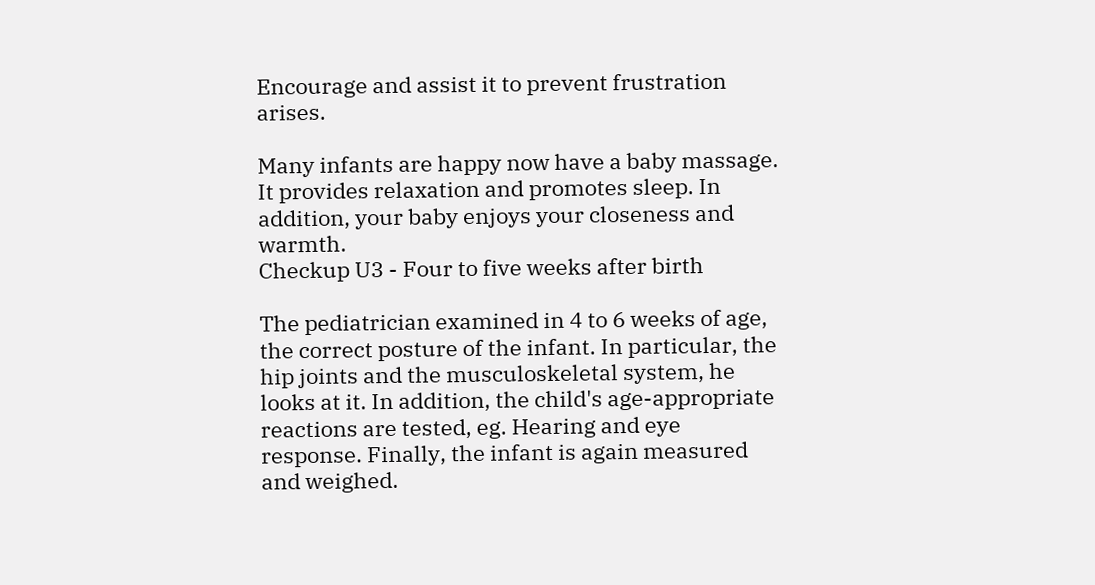Encourage and assist it to prevent frustration arises.

Many infants are happy now have a baby massage. It provides relaxation and promotes sleep. In addition, your baby enjoys your closeness and warmth.
Checkup U3 - Four to five weeks after birth

The pediatrician examined in 4 to 6 weeks of age, the correct posture of the infant. In particular, the hip joints and the musculoskeletal system, he looks at it. In addition, the child's age-appropriate reactions are tested, eg. Hearing and eye response. Finally, the infant is again measured and weighed.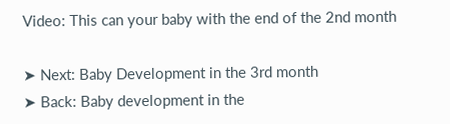Video: This can your baby with the end of the 2nd month

➤ Next: Baby Development in the 3rd month
➤ Back: Baby development in the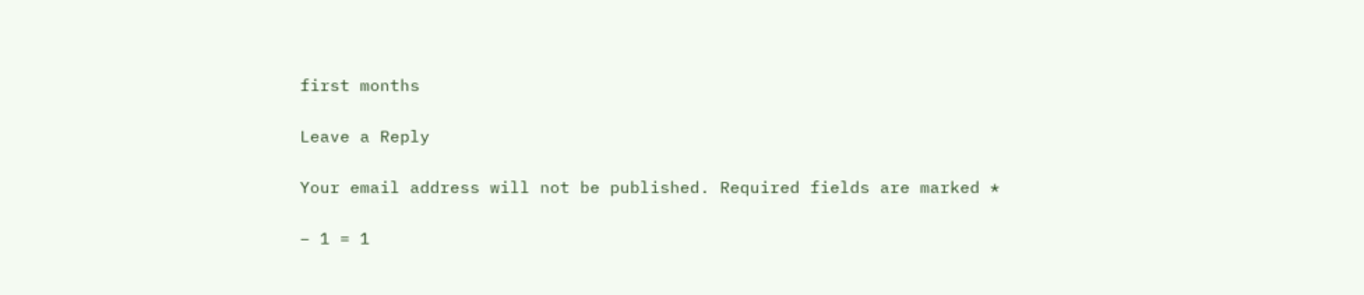first months

Leave a Reply

Your email address will not be published. Required fields are marked *

− 1 = 1